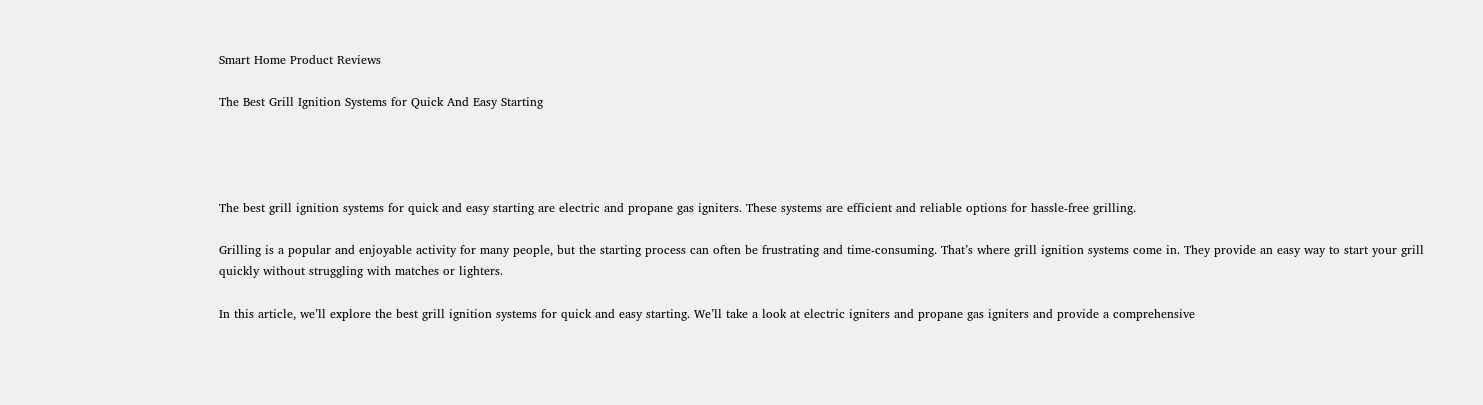Smart Home Product Reviews

The Best Grill Ignition Systems for Quick And Easy Starting




The best grill ignition systems for quick and easy starting are electric and propane gas igniters. These systems are efficient and reliable options for hassle-free grilling.

Grilling is a popular and enjoyable activity for many people, but the starting process can often be frustrating and time-consuming. That’s where grill ignition systems come in. They provide an easy way to start your grill quickly without struggling with matches or lighters.

In this article, we’ll explore the best grill ignition systems for quick and easy starting. We’ll take a look at electric igniters and propane gas igniters and provide a comprehensive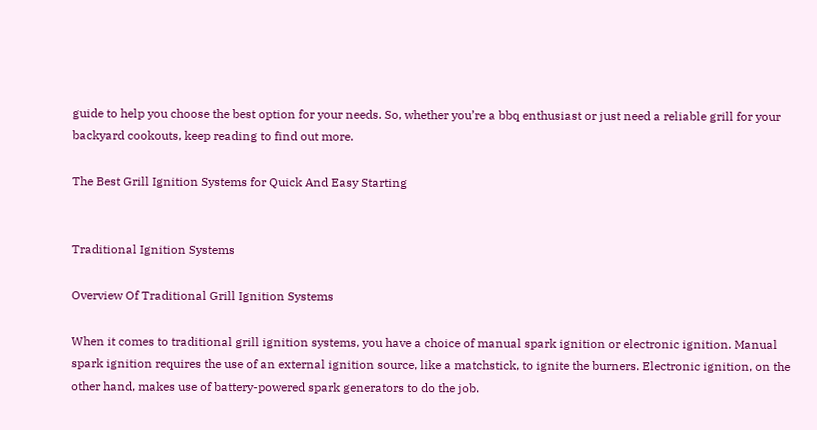guide to help you choose the best option for your needs. So, whether you’re a bbq enthusiast or just need a reliable grill for your backyard cookouts, keep reading to find out more.

The Best Grill Ignition Systems for Quick And Easy Starting


Traditional Ignition Systems

Overview Of Traditional Grill Ignition Systems

When it comes to traditional grill ignition systems, you have a choice of manual spark ignition or electronic ignition. Manual spark ignition requires the use of an external ignition source, like a matchstick, to ignite the burners. Electronic ignition, on the other hand, makes use of battery-powered spark generators to do the job.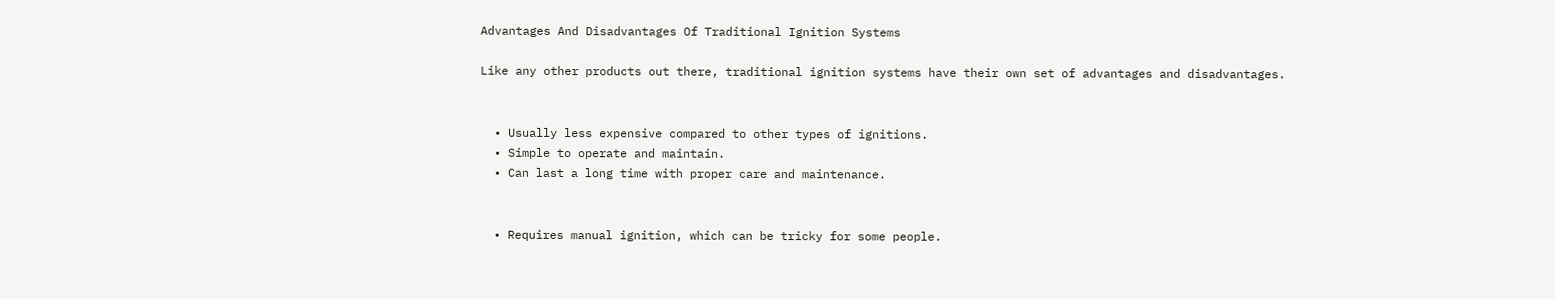Advantages And Disadvantages Of Traditional Ignition Systems

Like any other products out there, traditional ignition systems have their own set of advantages and disadvantages.


  • Usually less expensive compared to other types of ignitions.
  • Simple to operate and maintain.
  • Can last a long time with proper care and maintenance.


  • Requires manual ignition, which can be tricky for some people.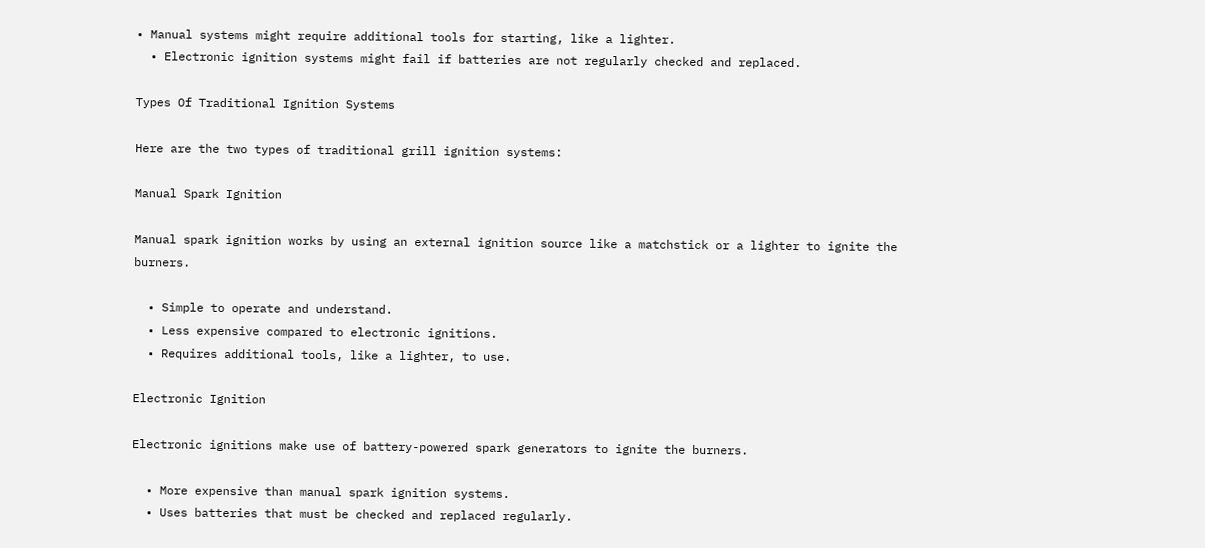• Manual systems might require additional tools for starting, like a lighter.
  • Electronic ignition systems might fail if batteries are not regularly checked and replaced.

Types Of Traditional Ignition Systems

Here are the two types of traditional grill ignition systems:

Manual Spark Ignition

Manual spark ignition works by using an external ignition source like a matchstick or a lighter to ignite the burners.

  • Simple to operate and understand.
  • Less expensive compared to electronic ignitions.
  • Requires additional tools, like a lighter, to use.

Electronic Ignition

Electronic ignitions make use of battery-powered spark generators to ignite the burners.

  • More expensive than manual spark ignition systems.
  • Uses batteries that must be checked and replaced regularly.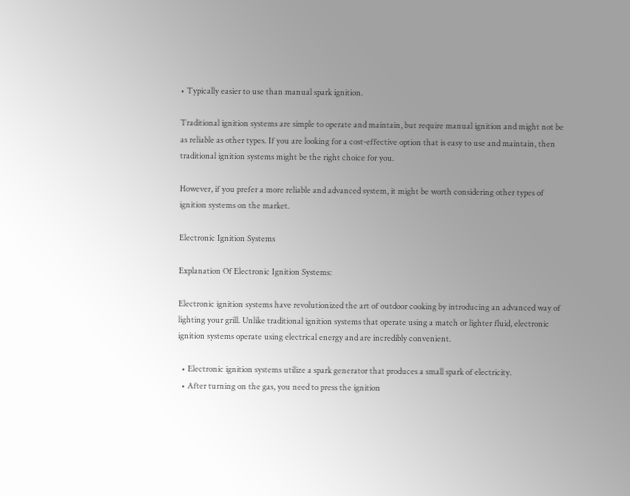• Typically easier to use than manual spark ignition.

Traditional ignition systems are simple to operate and maintain, but require manual ignition and might not be as reliable as other types. If you are looking for a cost-effective option that is easy to use and maintain, then traditional ignition systems might be the right choice for you.

However, if you prefer a more reliable and advanced system, it might be worth considering other types of ignition systems on the market.

Electronic Ignition Systems

Explanation Of Electronic Ignition Systems:

Electronic ignition systems have revolutionized the art of outdoor cooking by introducing an advanced way of lighting your grill. Unlike traditional ignition systems that operate using a match or lighter fluid, electronic ignition systems operate using electrical energy and are incredibly convenient.

  • Electronic ignition systems utilize a spark generator that produces a small spark of electricity.
  • After turning on the gas, you need to press the ignition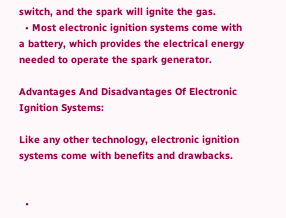switch, and the spark will ignite the gas.
  • Most electronic ignition systems come with a battery, which provides the electrical energy needed to operate the spark generator.

Advantages And Disadvantages Of Electronic Ignition Systems:

Like any other technology, electronic ignition systems come with benefits and drawbacks.


  •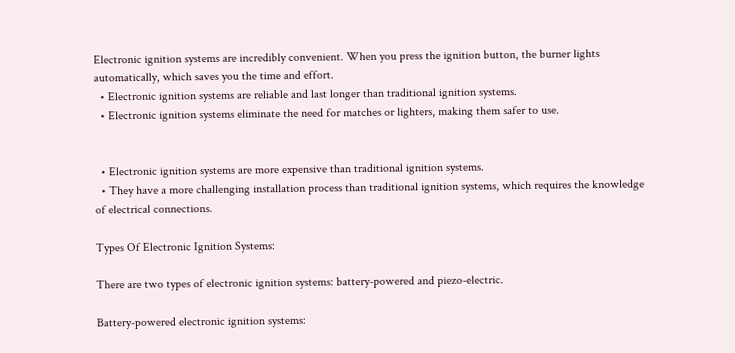Electronic ignition systems are incredibly convenient. When you press the ignition button, the burner lights automatically, which saves you the time and effort.
  • Electronic ignition systems are reliable and last longer than traditional ignition systems.
  • Electronic ignition systems eliminate the need for matches or lighters, making them safer to use.


  • Electronic ignition systems are more expensive than traditional ignition systems.
  • They have a more challenging installation process than traditional ignition systems, which requires the knowledge of electrical connections.

Types Of Electronic Ignition Systems:

There are two types of electronic ignition systems: battery-powered and piezo-electric.

Battery-powered electronic ignition systems: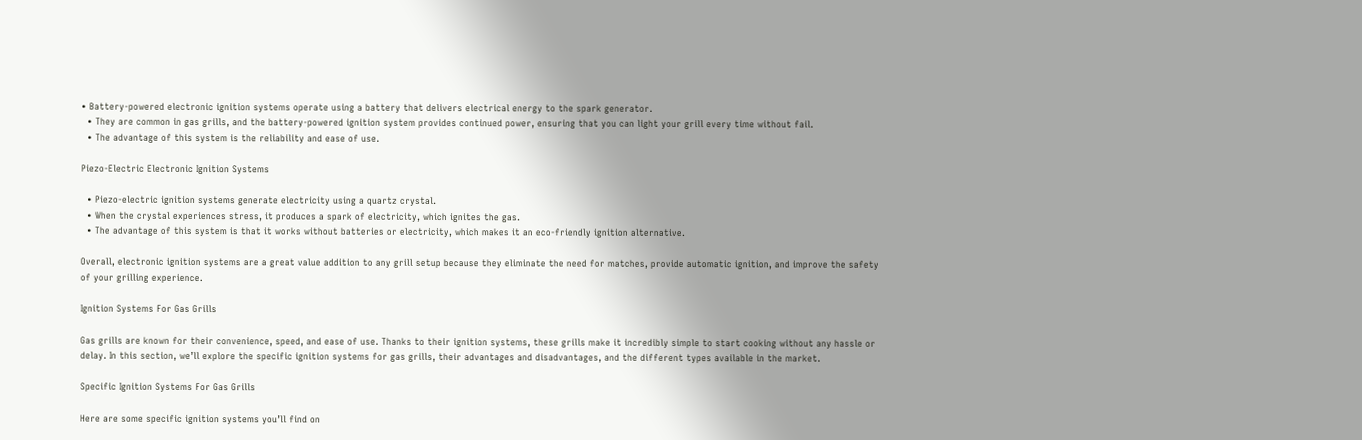• Battery-powered electronic ignition systems operate using a battery that delivers electrical energy to the spark generator.
  • They are common in gas grills, and the battery-powered ignition system provides continued power, ensuring that you can light your grill every time without fail.
  • The advantage of this system is the reliability and ease of use.

Piezo-Electric Electronic Ignition Systems

  • Piezo-electric ignition systems generate electricity using a quartz crystal.
  • When the crystal experiences stress, it produces a spark of electricity, which ignites the gas.
  • The advantage of this system is that it works without batteries or electricity, which makes it an eco-friendly ignition alternative.

Overall, electronic ignition systems are a great value addition to any grill setup because they eliminate the need for matches, provide automatic ignition, and improve the safety of your grilling experience.

Ignition Systems For Gas Grills

Gas grills are known for their convenience, speed, and ease of use. Thanks to their ignition systems, these grills make it incredibly simple to start cooking without any hassle or delay. In this section, we’ll explore the specific ignition systems for gas grills, their advantages and disadvantages, and the different types available in the market.

Specific Ignition Systems For Gas Grills

Here are some specific ignition systems you’ll find on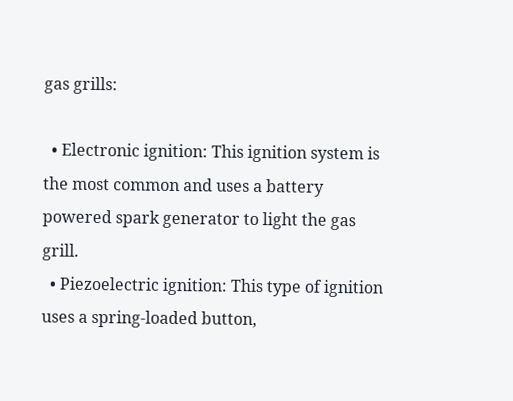gas grills:

  • Electronic ignition: This ignition system is the most common and uses a battery powered spark generator to light the gas grill.
  • Piezoelectric ignition: This type of ignition uses a spring-loaded button,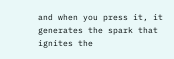and when you press it, it generates the spark that ignites the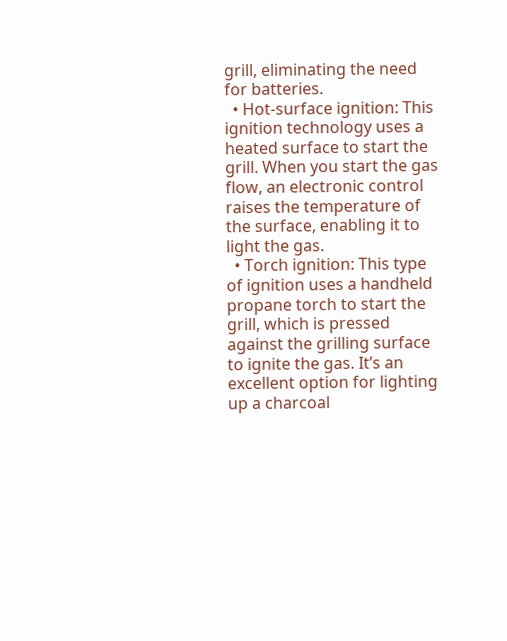grill, eliminating the need for batteries.
  • Hot-surface ignition: This ignition technology uses a heated surface to start the grill. When you start the gas flow, an electronic control raises the temperature of the surface, enabling it to light the gas.
  • Torch ignition: This type of ignition uses a handheld propane torch to start the grill, which is pressed against the grilling surface to ignite the gas. It’s an excellent option for lighting up a charcoal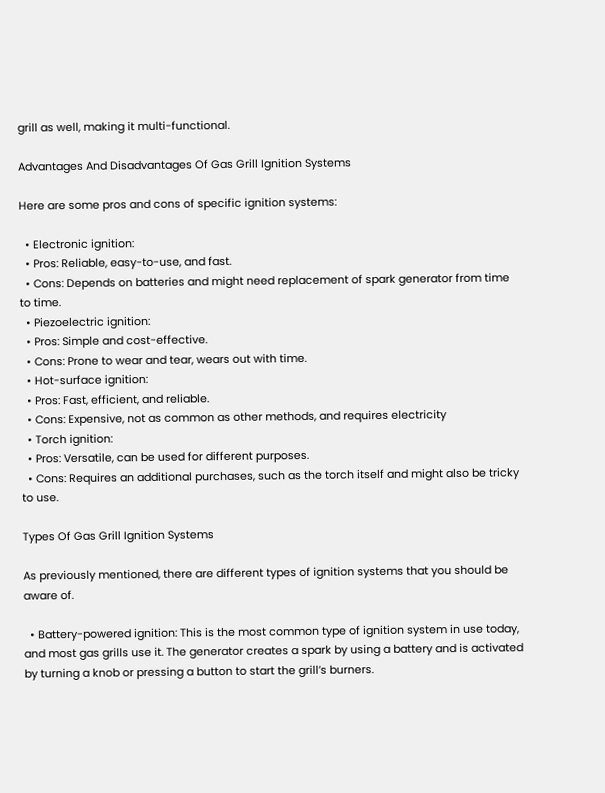grill as well, making it multi-functional.

Advantages And Disadvantages Of Gas Grill Ignition Systems

Here are some pros and cons of specific ignition systems:

  • Electronic ignition:
  • Pros: Reliable, easy-to-use, and fast.
  • Cons: Depends on batteries and might need replacement of spark generator from time to time.
  • Piezoelectric ignition:
  • Pros: Simple and cost-effective.
  • Cons: Prone to wear and tear, wears out with time.
  • Hot-surface ignition:
  • Pros: Fast, efficient, and reliable.
  • Cons: Expensive, not as common as other methods, and requires electricity
  • Torch ignition:
  • Pros: Versatile, can be used for different purposes.
  • Cons: Requires an additional purchases, such as the torch itself and might also be tricky to use.

Types Of Gas Grill Ignition Systems

As previously mentioned, there are different types of ignition systems that you should be aware of.

  • Battery-powered ignition: This is the most common type of ignition system in use today, and most gas grills use it. The generator creates a spark by using a battery and is activated by turning a knob or pressing a button to start the grill’s burners.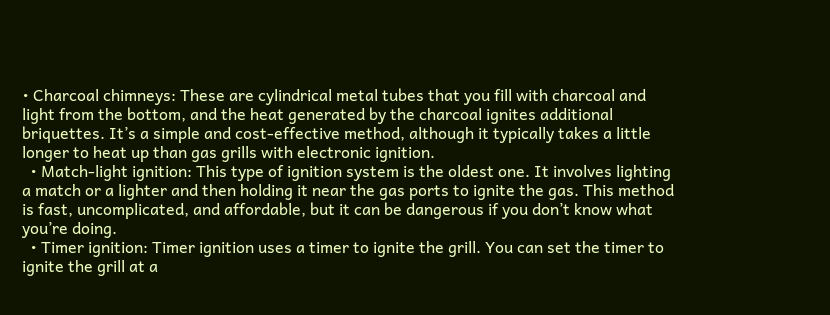• Charcoal chimneys: These are cylindrical metal tubes that you fill with charcoal and light from the bottom, and the heat generated by the charcoal ignites additional briquettes. It’s a simple and cost-effective method, although it typically takes a little longer to heat up than gas grills with electronic ignition.
  • Match-light ignition: This type of ignition system is the oldest one. It involves lighting a match or a lighter and then holding it near the gas ports to ignite the gas. This method is fast, uncomplicated, and affordable, but it can be dangerous if you don’t know what you’re doing.
  • Timer ignition: Timer ignition uses a timer to ignite the grill. You can set the timer to ignite the grill at a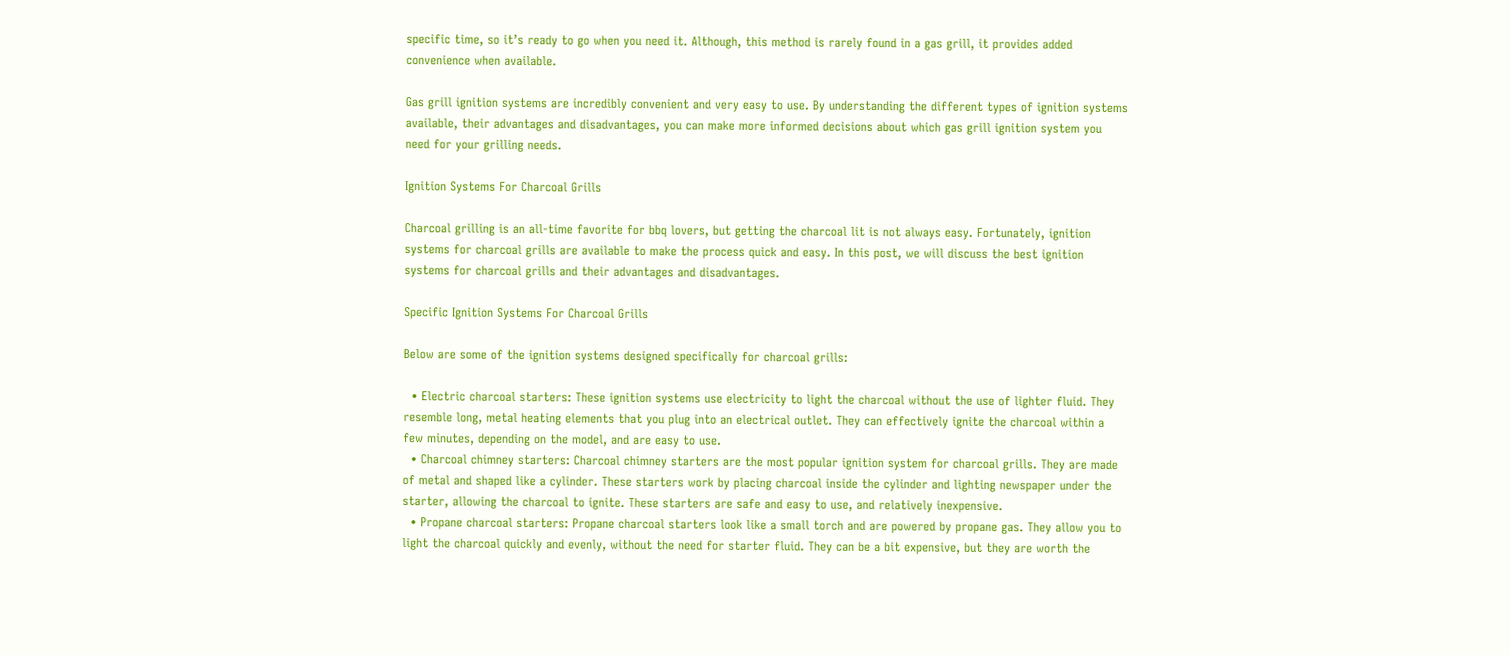specific time, so it’s ready to go when you need it. Although, this method is rarely found in a gas grill, it provides added convenience when available.

Gas grill ignition systems are incredibly convenient and very easy to use. By understanding the different types of ignition systems available, their advantages and disadvantages, you can make more informed decisions about which gas grill ignition system you need for your grilling needs.

Ignition Systems For Charcoal Grills

Charcoal grilling is an all-time favorite for bbq lovers, but getting the charcoal lit is not always easy. Fortunately, ignition systems for charcoal grills are available to make the process quick and easy. In this post, we will discuss the best ignition systems for charcoal grills and their advantages and disadvantages.

Specific Ignition Systems For Charcoal Grills

Below are some of the ignition systems designed specifically for charcoal grills:

  • Electric charcoal starters: These ignition systems use electricity to light the charcoal without the use of lighter fluid. They resemble long, metal heating elements that you plug into an electrical outlet. They can effectively ignite the charcoal within a few minutes, depending on the model, and are easy to use.
  • Charcoal chimney starters: Charcoal chimney starters are the most popular ignition system for charcoal grills. They are made of metal and shaped like a cylinder. These starters work by placing charcoal inside the cylinder and lighting newspaper under the starter, allowing the charcoal to ignite. These starters are safe and easy to use, and relatively inexpensive.
  • Propane charcoal starters: Propane charcoal starters look like a small torch and are powered by propane gas. They allow you to light the charcoal quickly and evenly, without the need for starter fluid. They can be a bit expensive, but they are worth the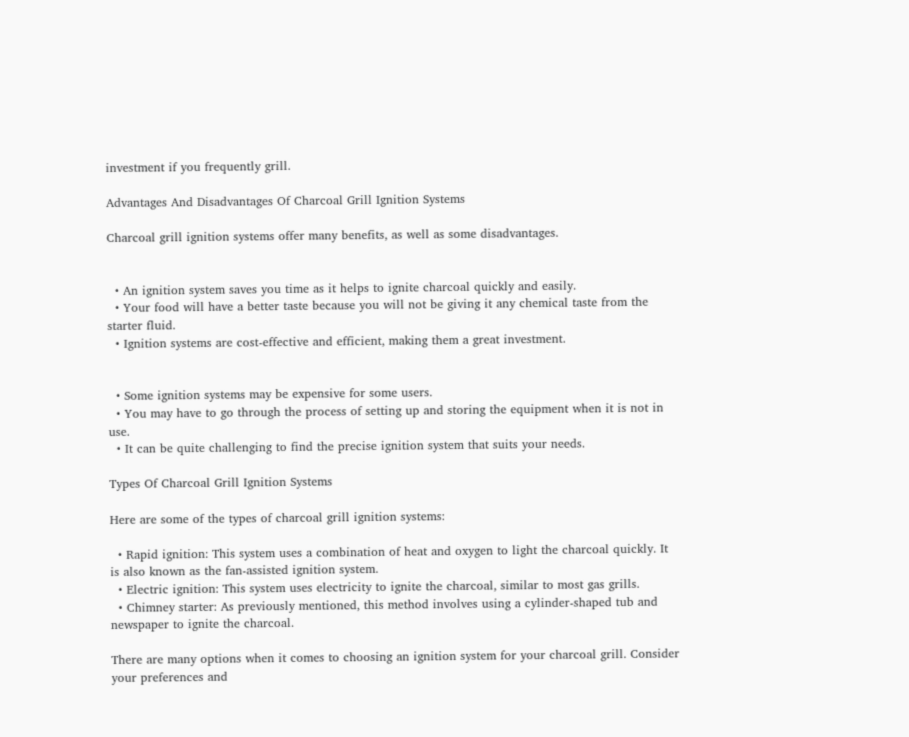investment if you frequently grill.

Advantages And Disadvantages Of Charcoal Grill Ignition Systems

Charcoal grill ignition systems offer many benefits, as well as some disadvantages.


  • An ignition system saves you time as it helps to ignite charcoal quickly and easily.
  • Your food will have a better taste because you will not be giving it any chemical taste from the starter fluid.
  • Ignition systems are cost-effective and efficient, making them a great investment.


  • Some ignition systems may be expensive for some users.
  • You may have to go through the process of setting up and storing the equipment when it is not in use.
  • It can be quite challenging to find the precise ignition system that suits your needs.

Types Of Charcoal Grill Ignition Systems

Here are some of the types of charcoal grill ignition systems:

  • Rapid ignition: This system uses a combination of heat and oxygen to light the charcoal quickly. It is also known as the fan-assisted ignition system.
  • Electric ignition: This system uses electricity to ignite the charcoal, similar to most gas grills.
  • Chimney starter: As previously mentioned, this method involves using a cylinder-shaped tub and newspaper to ignite the charcoal.

There are many options when it comes to choosing an ignition system for your charcoal grill. Consider your preferences and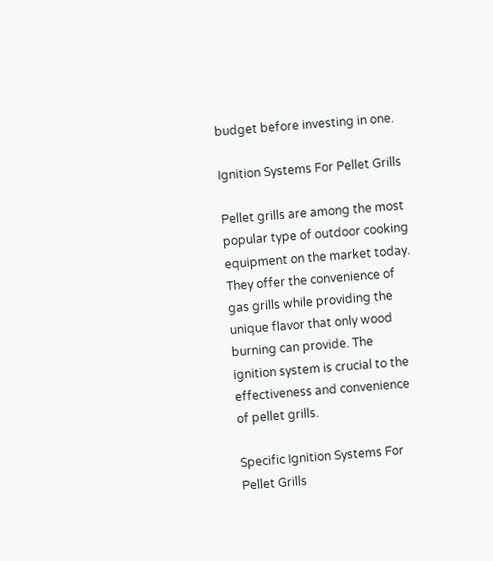budget before investing in one.

Ignition Systems For Pellet Grills

Pellet grills are among the most popular type of outdoor cooking equipment on the market today. They offer the convenience of gas grills while providing the unique flavor that only wood burning can provide. The ignition system is crucial to the effectiveness and convenience of pellet grills.

Specific Ignition Systems For Pellet Grills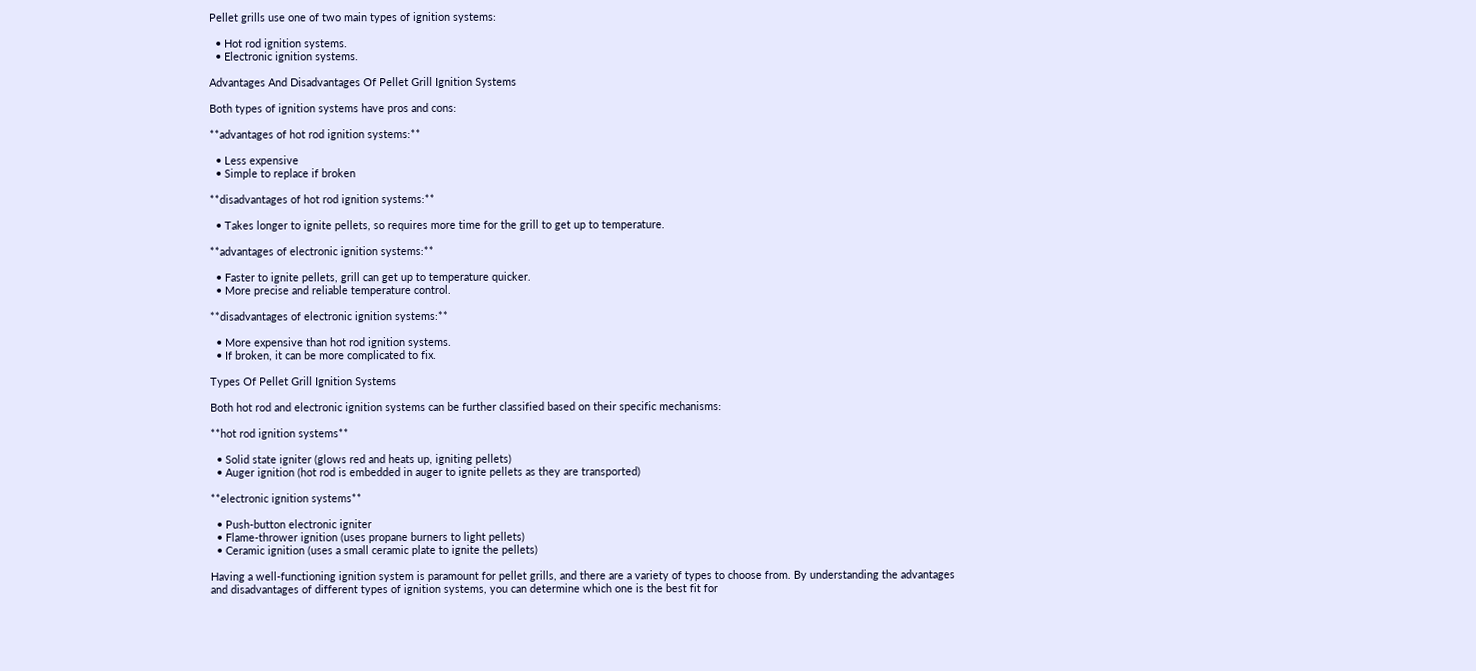Pellet grills use one of two main types of ignition systems:

  • Hot rod ignition systems.
  • Electronic ignition systems.

Advantages And Disadvantages Of Pellet Grill Ignition Systems

Both types of ignition systems have pros and cons:

**advantages of hot rod ignition systems:**

  • Less expensive
  • Simple to replace if broken

**disadvantages of hot rod ignition systems:**

  • Takes longer to ignite pellets, so requires more time for the grill to get up to temperature.

**advantages of electronic ignition systems:**

  • Faster to ignite pellets, grill can get up to temperature quicker.
  • More precise and reliable temperature control.

**disadvantages of electronic ignition systems:**

  • More expensive than hot rod ignition systems.
  • If broken, it can be more complicated to fix.

Types Of Pellet Grill Ignition Systems

Both hot rod and electronic ignition systems can be further classified based on their specific mechanisms:

**hot rod ignition systems**

  • Solid state igniter (glows red and heats up, igniting pellets)
  • Auger ignition (hot rod is embedded in auger to ignite pellets as they are transported)

**electronic ignition systems**

  • Push-button electronic igniter
  • Flame-thrower ignition (uses propane burners to light pellets)
  • Ceramic ignition (uses a small ceramic plate to ignite the pellets)

Having a well-functioning ignition system is paramount for pellet grills, and there are a variety of types to choose from. By understanding the advantages and disadvantages of different types of ignition systems, you can determine which one is the best fit for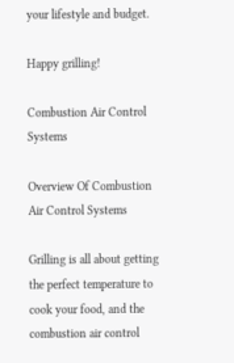your lifestyle and budget.

Happy grilling!

Combustion Air Control Systems

Overview Of Combustion Air Control Systems

Grilling is all about getting the perfect temperature to cook your food, and the combustion air control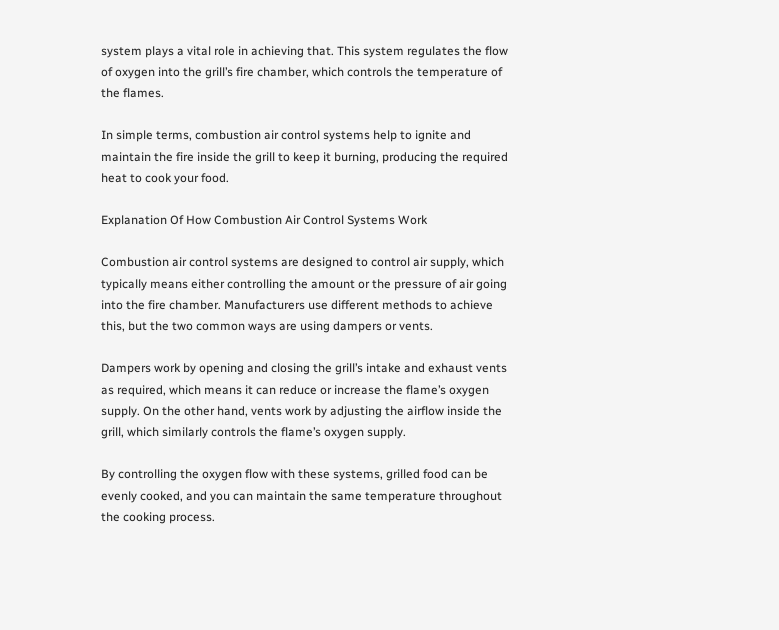system plays a vital role in achieving that. This system regulates the flow of oxygen into the grill’s fire chamber, which controls the temperature of the flames.

In simple terms, combustion air control systems help to ignite and maintain the fire inside the grill to keep it burning, producing the required heat to cook your food.

Explanation Of How Combustion Air Control Systems Work

Combustion air control systems are designed to control air supply, which typically means either controlling the amount or the pressure of air going into the fire chamber. Manufacturers use different methods to achieve this, but the two common ways are using dampers or vents.

Dampers work by opening and closing the grill’s intake and exhaust vents as required, which means it can reduce or increase the flame’s oxygen supply. On the other hand, vents work by adjusting the airflow inside the grill, which similarly controls the flame’s oxygen supply.

By controlling the oxygen flow with these systems, grilled food can be evenly cooked, and you can maintain the same temperature throughout the cooking process.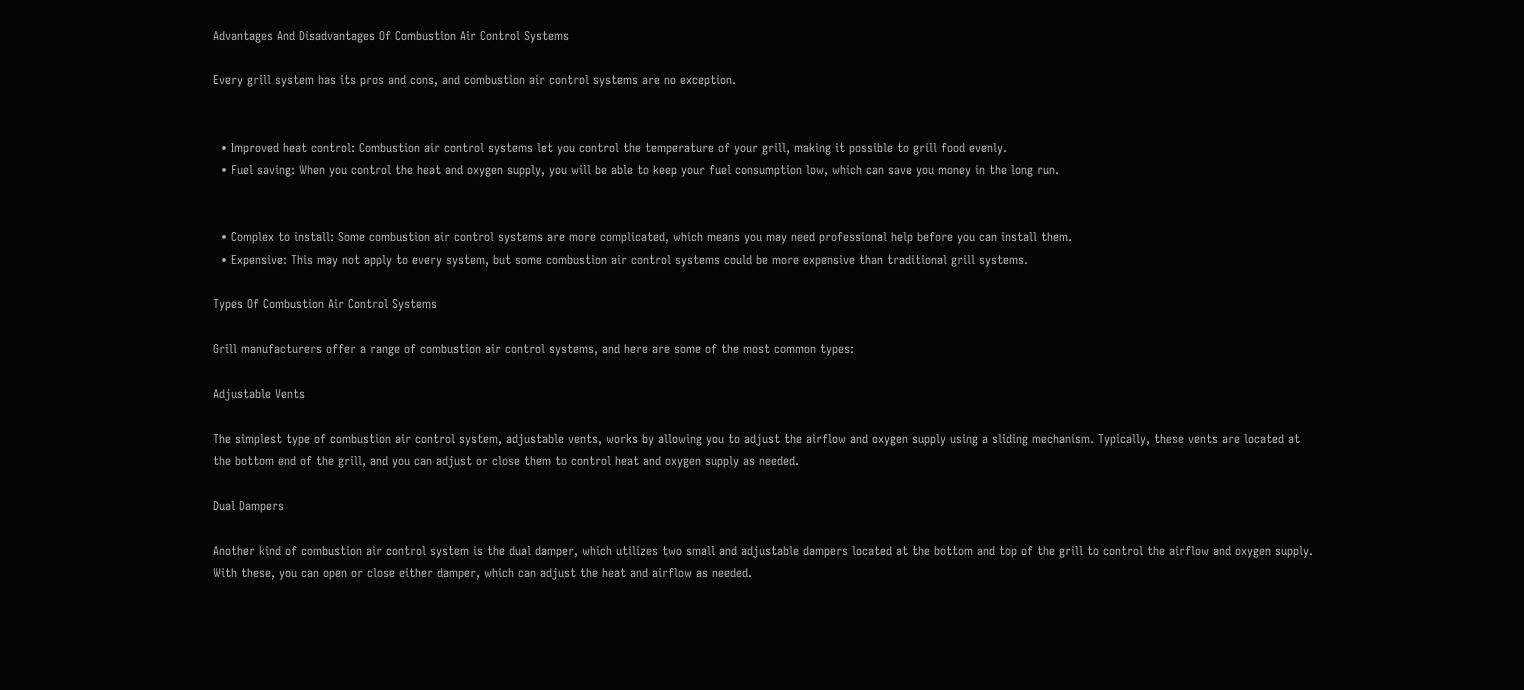Advantages And Disadvantages Of Combustion Air Control Systems

Every grill system has its pros and cons, and combustion air control systems are no exception.


  • Improved heat control: Combustion air control systems let you control the temperature of your grill, making it possible to grill food evenly.
  • Fuel saving: When you control the heat and oxygen supply, you will be able to keep your fuel consumption low, which can save you money in the long run.


  • Complex to install: Some combustion air control systems are more complicated, which means you may need professional help before you can install them.
  • Expensive: This may not apply to every system, but some combustion air control systems could be more expensive than traditional grill systems.

Types Of Combustion Air Control Systems

Grill manufacturers offer a range of combustion air control systems, and here are some of the most common types:

Adjustable Vents

The simplest type of combustion air control system, adjustable vents, works by allowing you to adjust the airflow and oxygen supply using a sliding mechanism. Typically, these vents are located at the bottom end of the grill, and you can adjust or close them to control heat and oxygen supply as needed.

Dual Dampers

Another kind of combustion air control system is the dual damper, which utilizes two small and adjustable dampers located at the bottom and top of the grill to control the airflow and oxygen supply. With these, you can open or close either damper, which can adjust the heat and airflow as needed.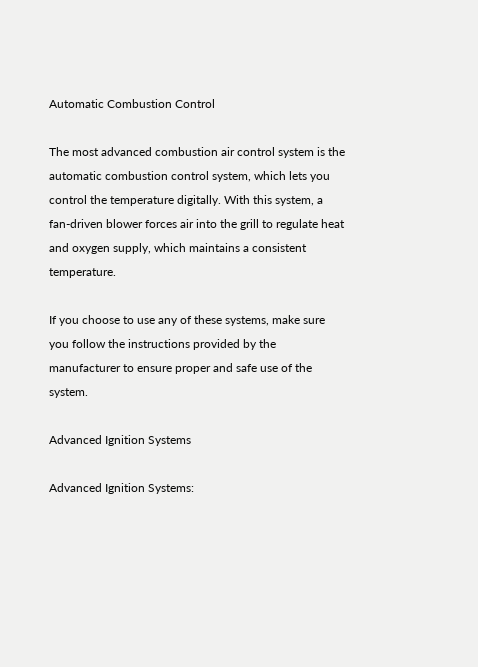Automatic Combustion Control

The most advanced combustion air control system is the automatic combustion control system, which lets you control the temperature digitally. With this system, a fan-driven blower forces air into the grill to regulate heat and oxygen supply, which maintains a consistent temperature.

If you choose to use any of these systems, make sure you follow the instructions provided by the manufacturer to ensure proper and safe use of the system.

Advanced Ignition Systems

Advanced Ignition Systems: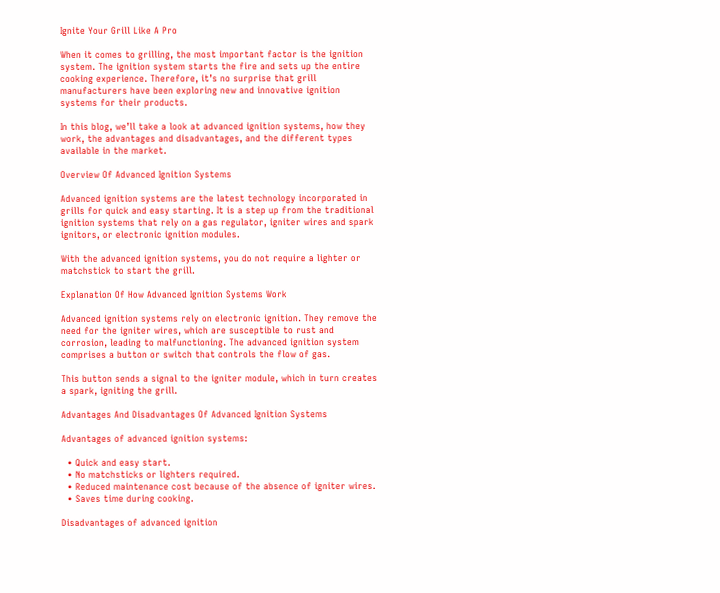Ignite Your Grill Like A Pro

When it comes to grilling, the most important factor is the ignition system. The ignition system starts the fire and sets up the entire cooking experience. Therefore, it’s no surprise that grill manufacturers have been exploring new and innovative ignition systems for their products.

In this blog, we’ll take a look at advanced ignition systems, how they work, the advantages and disadvantages, and the different types available in the market.

Overview Of Advanced Ignition Systems

Advanced ignition systems are the latest technology incorporated in grills for quick and easy starting. It is a step up from the traditional ignition systems that rely on a gas regulator, igniter wires and spark ignitors, or electronic ignition modules.

With the advanced ignition systems, you do not require a lighter or matchstick to start the grill.

Explanation Of How Advanced Ignition Systems Work

Advanced ignition systems rely on electronic ignition. They remove the need for the igniter wires, which are susceptible to rust and corrosion, leading to malfunctioning. The advanced ignition system comprises a button or switch that controls the flow of gas.

This button sends a signal to the igniter module, which in turn creates a spark, igniting the grill.

Advantages And Disadvantages Of Advanced Ignition Systems

Advantages of advanced ignition systems:

  • Quick and easy start.
  • No matchsticks or lighters required.
  • Reduced maintenance cost because of the absence of igniter wires.
  • Saves time during cooking.

Disadvantages of advanced ignition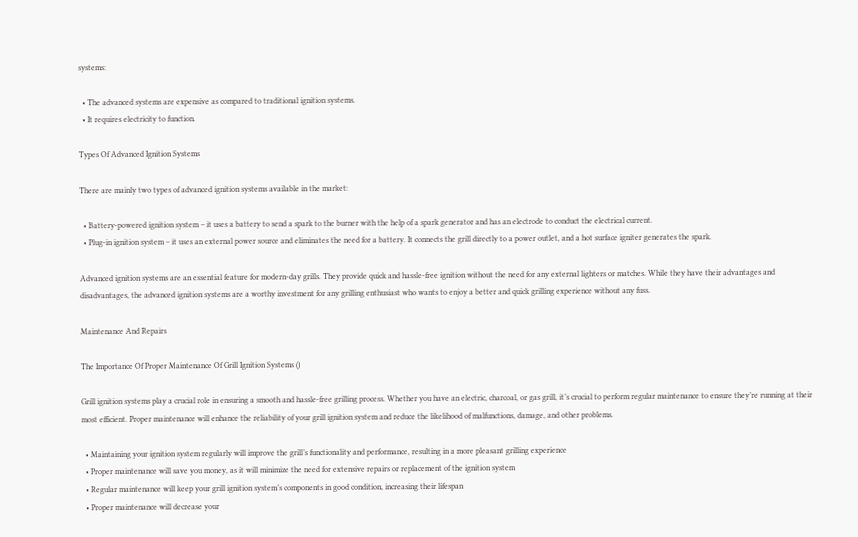systems:

  • The advanced systems are expensive as compared to traditional ignition systems.
  • It requires electricity to function.

Types Of Advanced Ignition Systems

There are mainly two types of advanced ignition systems available in the market:

  • Battery-powered ignition system – it uses a battery to send a spark to the burner with the help of a spark generator and has an electrode to conduct the electrical current.
  • Plug-in ignition system – it uses an external power source and eliminates the need for a battery. It connects the grill directly to a power outlet, and a hot surface igniter generates the spark.

Advanced ignition systems are an essential feature for modern-day grills. They provide quick and hassle-free ignition without the need for any external lighters or matches. While they have their advantages and disadvantages, the advanced ignition systems are a worthy investment for any grilling enthusiast who wants to enjoy a better and quick grilling experience without any fuss.

Maintenance And Repairs

The Importance Of Proper Maintenance Of Grill Ignition Systems ()

Grill ignition systems play a crucial role in ensuring a smooth and hassle-free grilling process. Whether you have an electric, charcoal, or gas grill, it’s crucial to perform regular maintenance to ensure they’re running at their most efficient. Proper maintenance will enhance the reliability of your grill ignition system and reduce the likelihood of malfunctions, damage, and other problems.

  • Maintaining your ignition system regularly will improve the grill’s functionality and performance, resulting in a more pleasant grilling experience
  • Proper maintenance will save you money, as it will minimize the need for extensive repairs or replacement of the ignition system
  • Regular maintenance will keep your grill ignition system’s components in good condition, increasing their lifespan
  • Proper maintenance will decrease your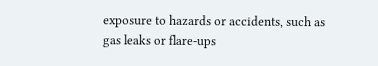exposure to hazards or accidents, such as gas leaks or flare-ups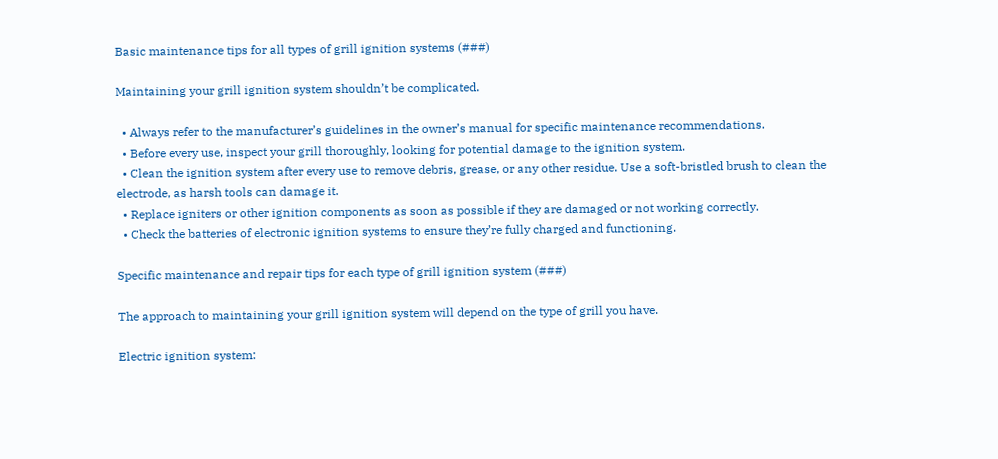Basic maintenance tips for all types of grill ignition systems (###)

Maintaining your grill ignition system shouldn’t be complicated.

  • Always refer to the manufacturer’s guidelines in the owner’s manual for specific maintenance recommendations.
  • Before every use, inspect your grill thoroughly, looking for potential damage to the ignition system.
  • Clean the ignition system after every use to remove debris, grease, or any other residue. Use a soft-bristled brush to clean the electrode, as harsh tools can damage it.
  • Replace igniters or other ignition components as soon as possible if they are damaged or not working correctly.
  • Check the batteries of electronic ignition systems to ensure they’re fully charged and functioning.

Specific maintenance and repair tips for each type of grill ignition system (###)

The approach to maintaining your grill ignition system will depend on the type of grill you have.

Electric ignition system: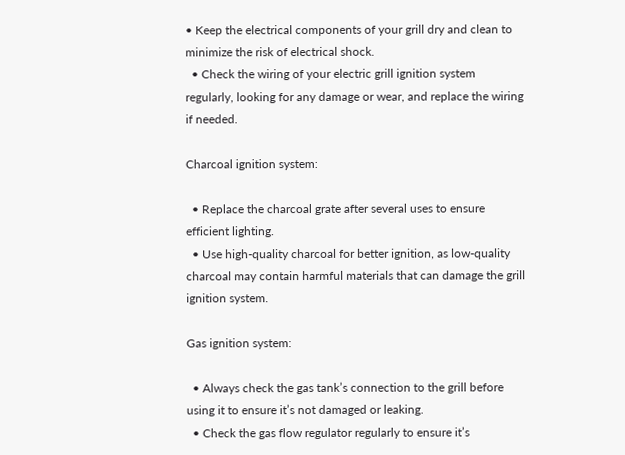• Keep the electrical components of your grill dry and clean to minimize the risk of electrical shock.
  • Check the wiring of your electric grill ignition system regularly, looking for any damage or wear, and replace the wiring if needed.

Charcoal ignition system:

  • Replace the charcoal grate after several uses to ensure efficient lighting.
  • Use high-quality charcoal for better ignition, as low-quality charcoal may contain harmful materials that can damage the grill ignition system.

Gas ignition system:

  • Always check the gas tank’s connection to the grill before using it to ensure it’s not damaged or leaking.
  • Check the gas flow regulator regularly to ensure it’s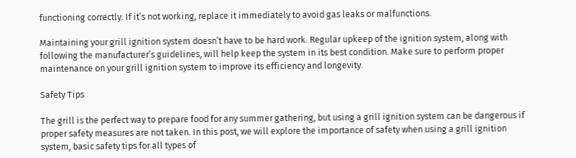functioning correctly. If it’s not working, replace it immediately to avoid gas leaks or malfunctions.

Maintaining your grill ignition system doesn’t have to be hard work. Regular upkeep of the ignition system, along with following the manufacturer’s guidelines, will help keep the system in its best condition. Make sure to perform proper maintenance on your grill ignition system to improve its efficiency and longevity.

Safety Tips

The grill is the perfect way to prepare food for any summer gathering, but using a grill ignition system can be dangerous if proper safety measures are not taken. In this post, we will explore the importance of safety when using a grill ignition system, basic safety tips for all types of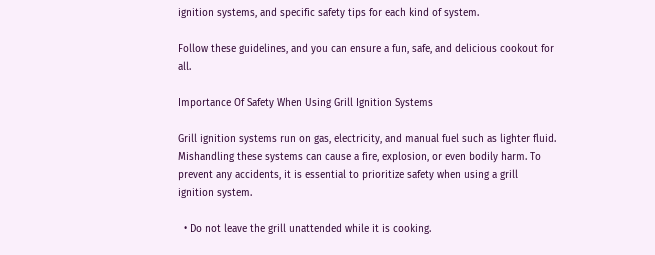ignition systems, and specific safety tips for each kind of system.

Follow these guidelines, and you can ensure a fun, safe, and delicious cookout for all.

Importance Of Safety When Using Grill Ignition Systems

Grill ignition systems run on gas, electricity, and manual fuel such as lighter fluid. Mishandling these systems can cause a fire, explosion, or even bodily harm. To prevent any accidents, it is essential to prioritize safety when using a grill ignition system.

  • Do not leave the grill unattended while it is cooking.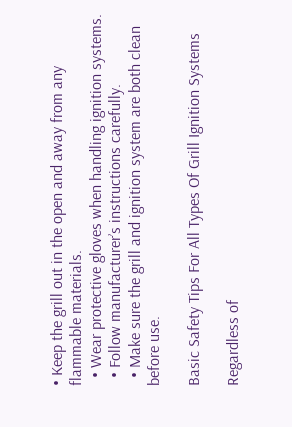• Keep the grill out in the open and away from any flammable materials.
  • Wear protective gloves when handling ignition systems.
  • Follow manufacturer’s instructions carefully.
  • Make sure the grill and ignition system are both clean before use.

Basic Safety Tips For All Types Of Grill Ignition Systems

Regardless of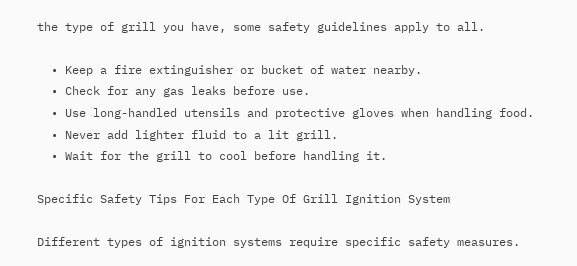the type of grill you have, some safety guidelines apply to all.

  • Keep a fire extinguisher or bucket of water nearby.
  • Check for any gas leaks before use.
  • Use long-handled utensils and protective gloves when handling food.
  • Never add lighter fluid to a lit grill.
  • Wait for the grill to cool before handling it.

Specific Safety Tips For Each Type Of Grill Ignition System

Different types of ignition systems require specific safety measures.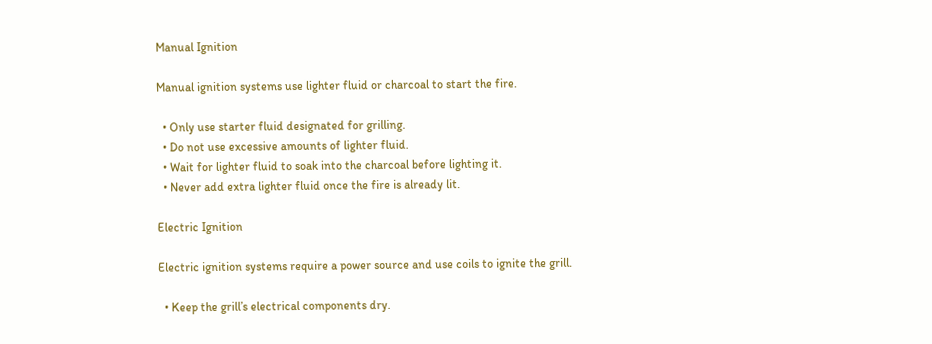Manual Ignition

Manual ignition systems use lighter fluid or charcoal to start the fire.

  • Only use starter fluid designated for grilling.
  • Do not use excessive amounts of lighter fluid.
  • Wait for lighter fluid to soak into the charcoal before lighting it.
  • Never add extra lighter fluid once the fire is already lit.

Electric Ignition

Electric ignition systems require a power source and use coils to ignite the grill.

  • Keep the grill’s electrical components dry.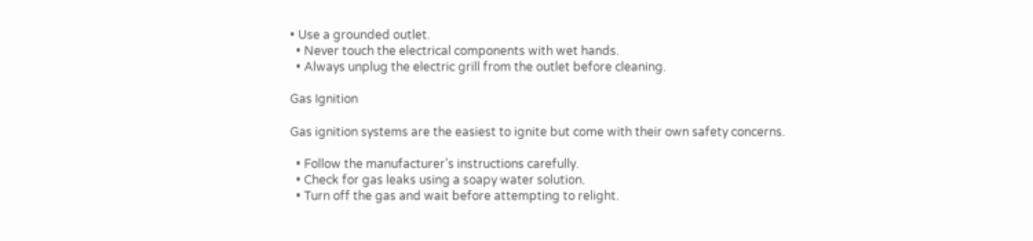• Use a grounded outlet.
  • Never touch the electrical components with wet hands.
  • Always unplug the electric grill from the outlet before cleaning.

Gas Ignition

Gas ignition systems are the easiest to ignite but come with their own safety concerns.

  • Follow the manufacturer’s instructions carefully.
  • Check for gas leaks using a soapy water solution.
  • Turn off the gas and wait before attempting to relight.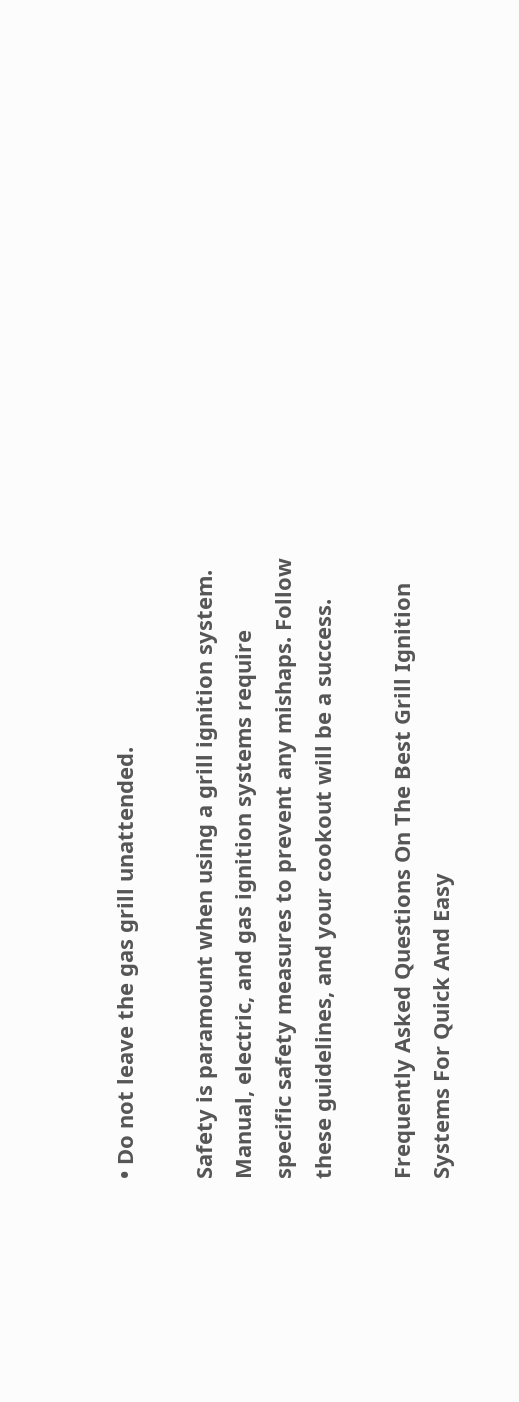• Do not leave the gas grill unattended.

Safety is paramount when using a grill ignition system. Manual, electric, and gas ignition systems require specific safety measures to prevent any mishaps. Follow these guidelines, and your cookout will be a success.

Frequently Asked Questions On The Best Grill Ignition Systems For Quick And Easy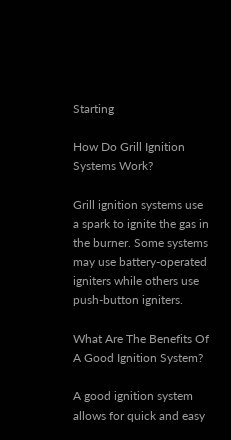Starting

How Do Grill Ignition Systems Work?

Grill ignition systems use a spark to ignite the gas in the burner. Some systems may use battery-operated igniters while others use push-button igniters.

What Are The Benefits Of A Good Ignition System?

A good ignition system allows for quick and easy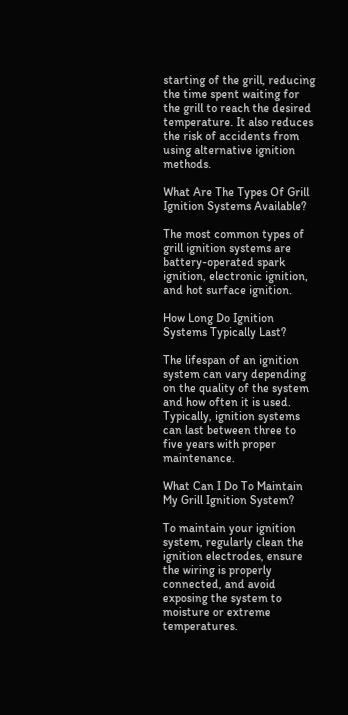starting of the grill, reducing the time spent waiting for the grill to reach the desired temperature. It also reduces the risk of accidents from using alternative ignition methods.

What Are The Types Of Grill Ignition Systems Available?

The most common types of grill ignition systems are battery-operated spark ignition, electronic ignition, and hot surface ignition.

How Long Do Ignition Systems Typically Last?

The lifespan of an ignition system can vary depending on the quality of the system and how often it is used. Typically, ignition systems can last between three to five years with proper maintenance.

What Can I Do To Maintain My Grill Ignition System?

To maintain your ignition system, regularly clean the ignition electrodes, ensure the wiring is properly connected, and avoid exposing the system to moisture or extreme temperatures.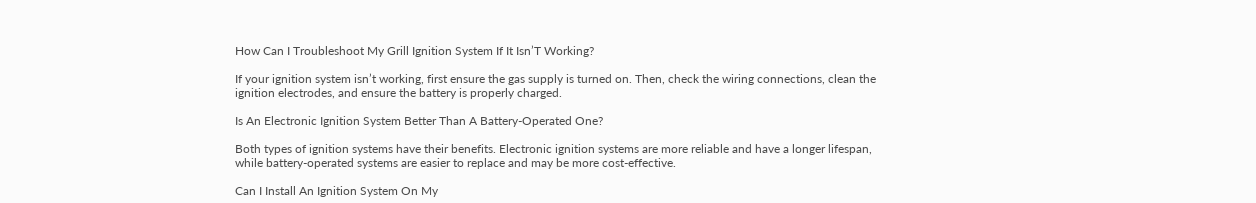How Can I Troubleshoot My Grill Ignition System If It Isn’T Working?

If your ignition system isn’t working, first ensure the gas supply is turned on. Then, check the wiring connections, clean the ignition electrodes, and ensure the battery is properly charged.

Is An Electronic Ignition System Better Than A Battery-Operated One?

Both types of ignition systems have their benefits. Electronic ignition systems are more reliable and have a longer lifespan, while battery-operated systems are easier to replace and may be more cost-effective.

Can I Install An Ignition System On My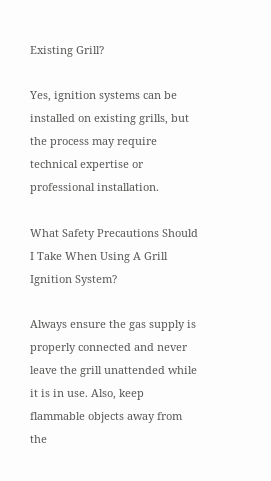Existing Grill?

Yes, ignition systems can be installed on existing grills, but the process may require technical expertise or professional installation.

What Safety Precautions Should I Take When Using A Grill Ignition System?

Always ensure the gas supply is properly connected and never leave the grill unattended while it is in use. Also, keep flammable objects away from the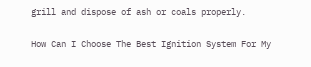grill and dispose of ash or coals properly.

How Can I Choose The Best Ignition System For My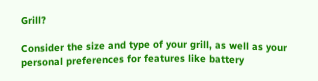Grill?

Consider the size and type of your grill, as well as your personal preferences for features like battery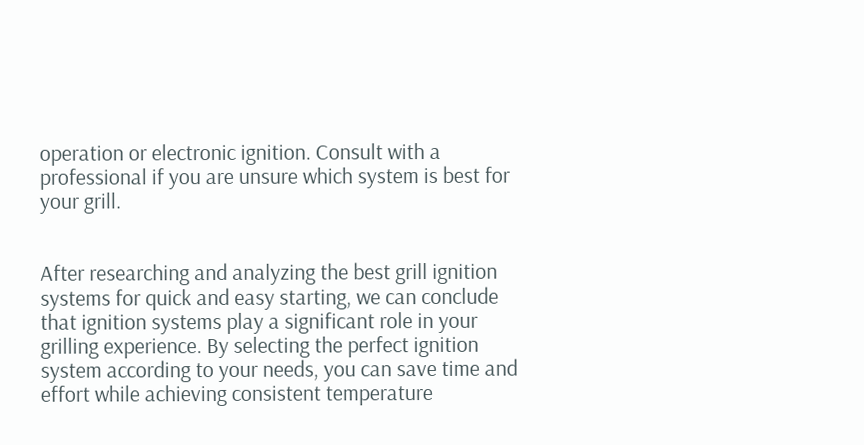operation or electronic ignition. Consult with a professional if you are unsure which system is best for your grill.


After researching and analyzing the best grill ignition systems for quick and easy starting, we can conclude that ignition systems play a significant role in your grilling experience. By selecting the perfect ignition system according to your needs, you can save time and effort while achieving consistent temperature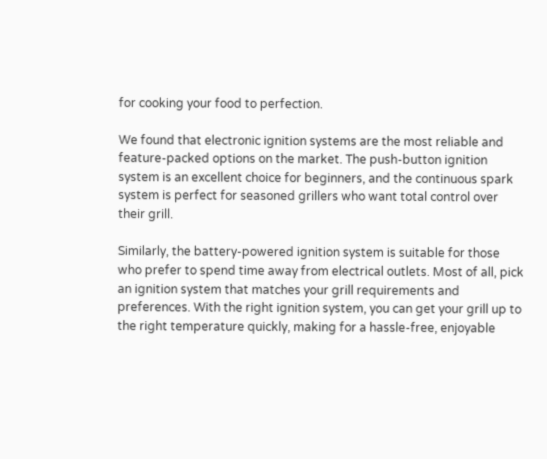for cooking your food to perfection.

We found that electronic ignition systems are the most reliable and feature-packed options on the market. The push-button ignition system is an excellent choice for beginners, and the continuous spark system is perfect for seasoned grillers who want total control over their grill.

Similarly, the battery-powered ignition system is suitable for those who prefer to spend time away from electrical outlets. Most of all, pick an ignition system that matches your grill requirements and preferences. With the right ignition system, you can get your grill up to the right temperature quickly, making for a hassle-free, enjoyable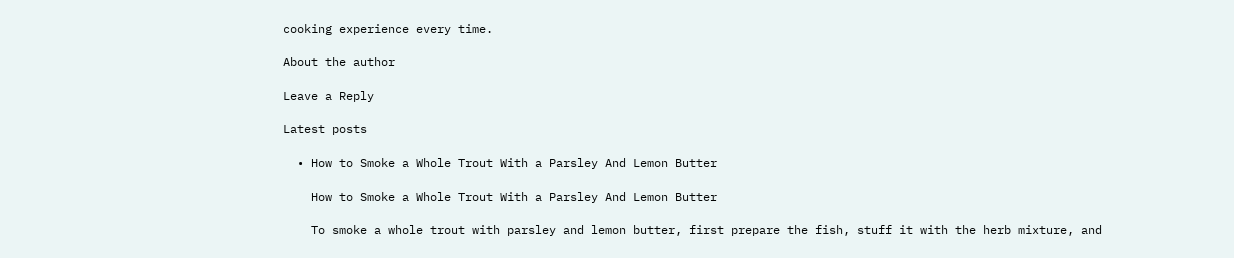cooking experience every time.

About the author

Leave a Reply

Latest posts

  • How to Smoke a Whole Trout With a Parsley And Lemon Butter

    How to Smoke a Whole Trout With a Parsley And Lemon Butter

    To smoke a whole trout with parsley and lemon butter, first prepare the fish, stuff it with the herb mixture, and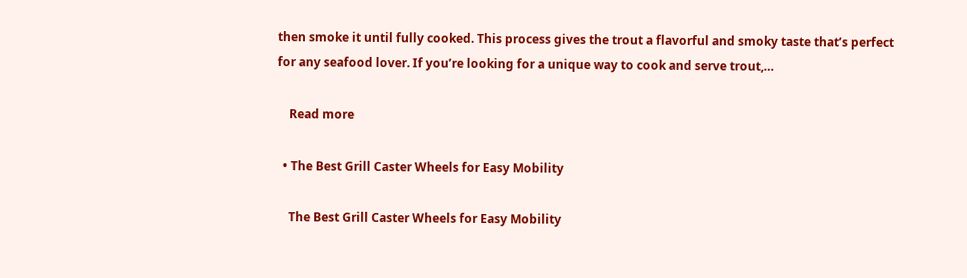then smoke it until fully cooked. This process gives the trout a flavorful and smoky taste that’s perfect for any seafood lover. If you’re looking for a unique way to cook and serve trout,…

    Read more

  • The Best Grill Caster Wheels for Easy Mobility

    The Best Grill Caster Wheels for Easy Mobility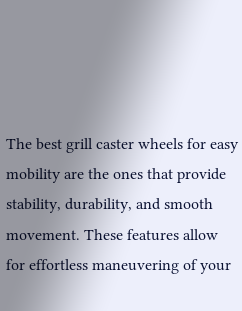The best grill caster wheels for easy mobility are the ones that provide stability, durability, and smooth movement. These features allow for effortless maneuvering of your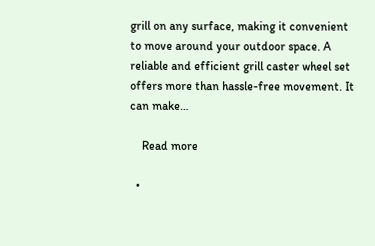grill on any surface, making it convenient to move around your outdoor space. A reliable and efficient grill caster wheel set offers more than hassle-free movement. It can make…

    Read more

  •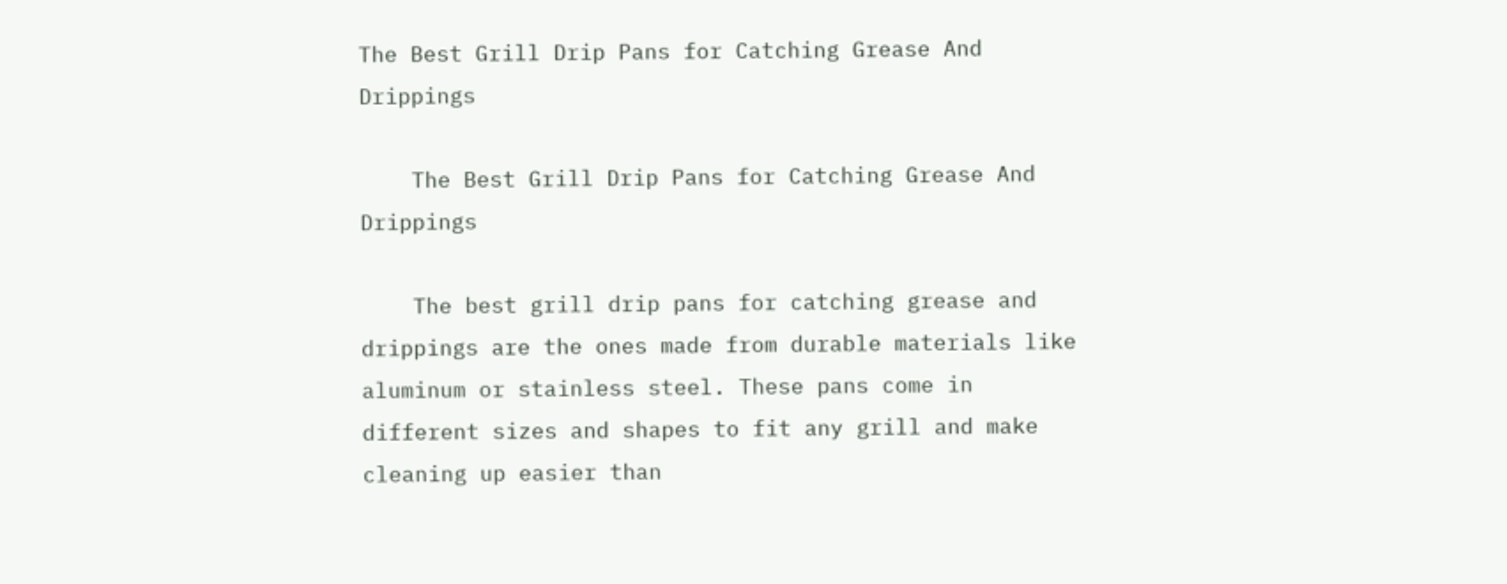The Best Grill Drip Pans for Catching Grease And Drippings

    The Best Grill Drip Pans for Catching Grease And Drippings

    The best grill drip pans for catching grease and drippings are the ones made from durable materials like aluminum or stainless steel. These pans come in different sizes and shapes to fit any grill and make cleaning up easier than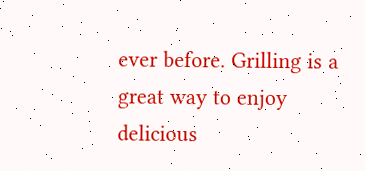ever before. Grilling is a great way to enjoy delicious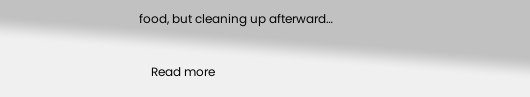food, but cleaning up afterward…

    Read more